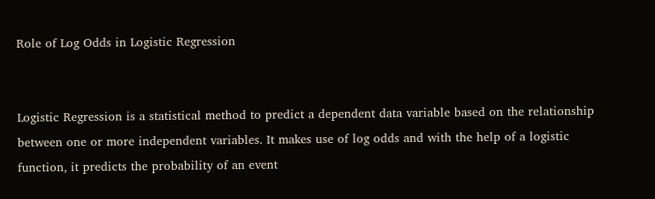Role of Log Odds in Logistic Regression


Logistic Regression is a statistical method to predict a dependent data variable based on the relationship between one or more independent variables. It makes use of log odds and with the help of a logistic function, it predicts the probability of an event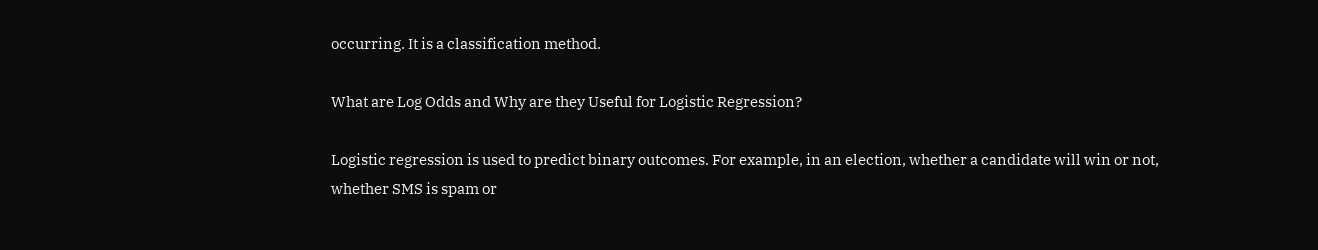occurring. It is a classification method.

What are Log Odds and Why are they Useful for Logistic Regression?

Logistic regression is used to predict binary outcomes. For example, in an election, whether a candidate will win or not, whether SMS is spam or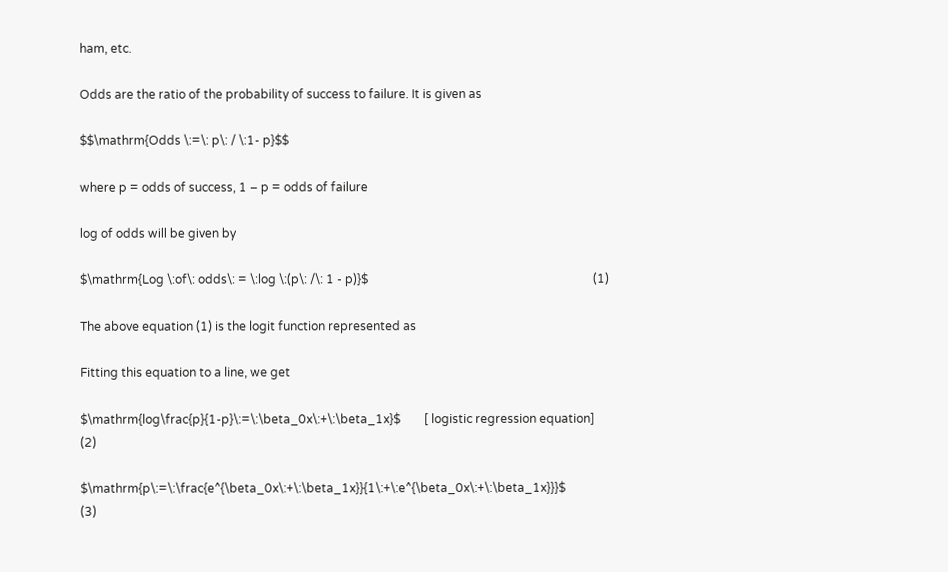ham, etc.

Odds are the ratio of the probability of success to failure. It is given as

$$\mathrm{Odds \:=\: p\: / \:1- p}$$

where p = odds of success, 1 – p = odds of failure

log of odds will be given by

$\mathrm{Log \:of\: odds\: = \:log \:(p\: /\: 1 - p)}$                                                                           (1)

The above equation (1) is the logit function represented as

Fitting this equation to a line, we get

$\mathrm{log\frac{p}{1-p}\:=\:\beta_0x\:+\:\beta_1x}$        [ logistic regression equation]           (2)

$\mathrm{p\:=\:\frac{e^{\beta_0x\:+\:\beta_1x}}{1\:+\:e^{\beta_0x\:+\:\beta_1x}}}$                       (3)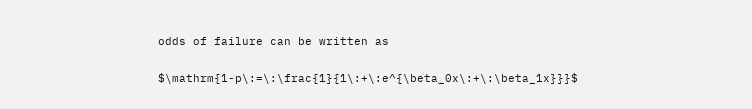odds of failure can be written as

$\mathrm{1-p\:=\:\frac{1}{1\:+\:e^{\beta_0x\:+\:\beta_1x}}}$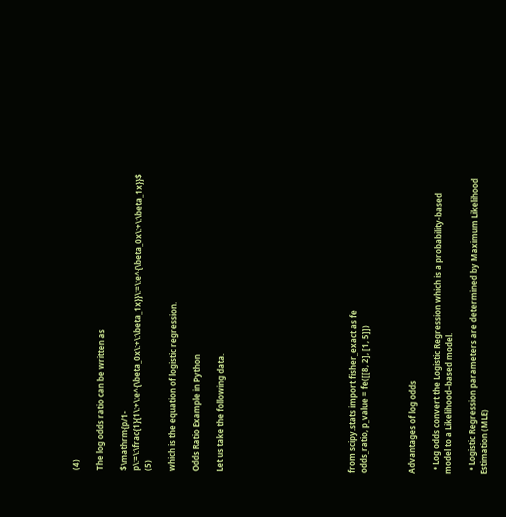(4)

The log odds ratio can be written as

$\mathrm{p/1-p\:=\:\frac{1}{1\:+\:e^{\beta_0x\:+\:\beta_1x}}\:=\:e^{\beta_0x\:+\:\beta_1x}}$                 (5)

which is the equation of logistic regression.

Odds Ratio Example in Python

Let us take the following data.










from scipy.stats import fisher_exact as fe
odds_ratio, p_value = fe([[8, 2], [1, 5]])



Advantages of log odds

  • Log odds convert the Logistic Regression which is a probability-based model to a Likelihood–based model.

  • Logistic Regression parameters are determined by Maximum Likelihood Estimation (MLE)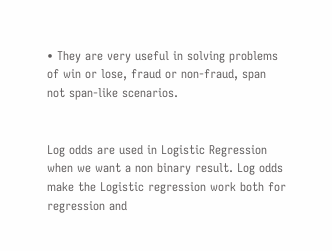• They are very useful in solving problems of win or lose, fraud or non-fraud, span not span-like scenarios.


Log odds are used in Logistic Regression when we want a non binary result. Log odds make the Logistic regression work both for regression and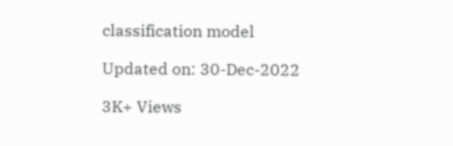classification model

Updated on: 30-Dec-2022

3K+ Views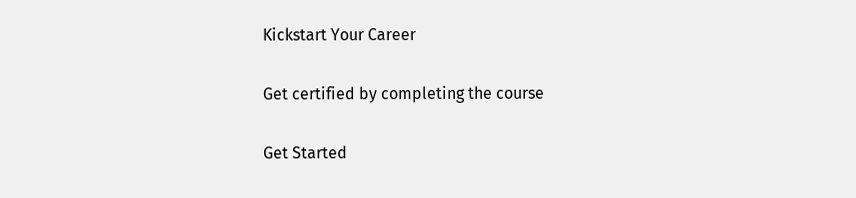Kickstart Your Career

Get certified by completing the course

Get Started